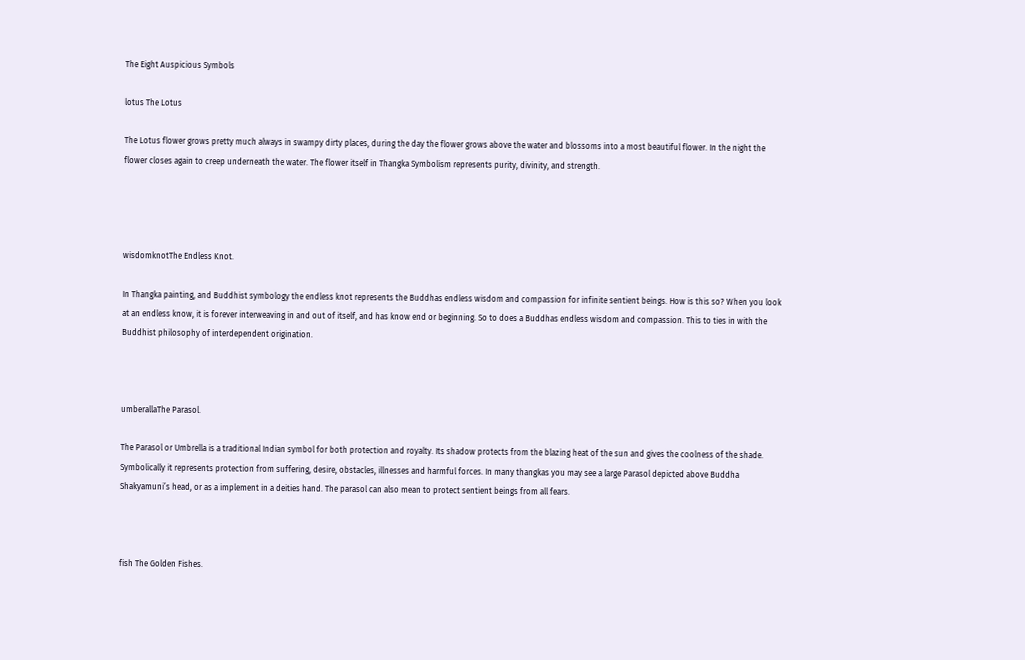The Eight Auspicious Symbols

lotus The Lotus

The Lotus flower grows pretty much always in swampy dirty places, during the day the flower grows above the water and blossoms into a most beautiful flower. In the night the flower closes again to creep underneath the water. The flower itself in Thangka Symbolism represents purity, divinity, and strength.




wisdomknotThe Endless Knot.

In Thangka painting, and Buddhist symbology the endless knot represents the Buddhas endless wisdom and compassion for infinite sentient beings. How is this so? When you look at an endless know, it is forever interweaving in and out of itself, and has know end or beginning. So to does a Buddhas endless wisdom and compassion. This to ties in with the Buddhist philosophy of interdependent origination.



umberallaThe Parasol.

The Parasol or Umbrella is a traditional Indian symbol for both protection and royalty. Its shadow protects from the blazing heat of the sun and gives the coolness of the shade. Symbolically it represents protection from suffering, desire, obstacles, illnesses and harmful forces. In many thangkas you may see a large Parasol depicted above Buddha Shakyamuni’s head, or as a implement in a deities hand. The parasol can also mean to protect sentient beings from all fears.



fish The Golden Fishes.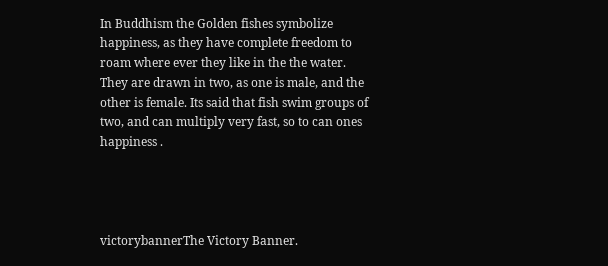In Buddhism the Golden fishes symbolize happiness, as they have complete freedom to roam where ever they like in the the water. They are drawn in two, as one is male, and the other is female. Its said that fish swim groups of two, and can multiply very fast, so to can ones happiness .




victorybannerThe Victory Banner.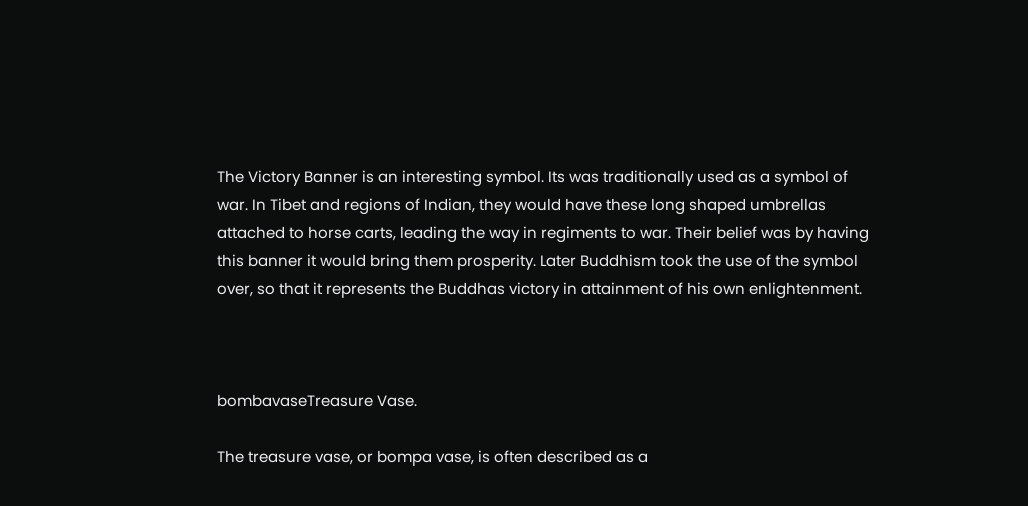The Victory Banner is an interesting symbol. Its was traditionally used as a symbol of war. In Tibet and regions of Indian, they would have these long shaped umbrellas attached to horse carts, leading the way in regiments to war. Their belief was by having this banner it would bring them prosperity. Later Buddhism took the use of the symbol over, so that it represents the Buddhas victory in attainment of his own enlightenment.



bombavaseTreasure Vase.

The treasure vase, or bompa vase, is often described as a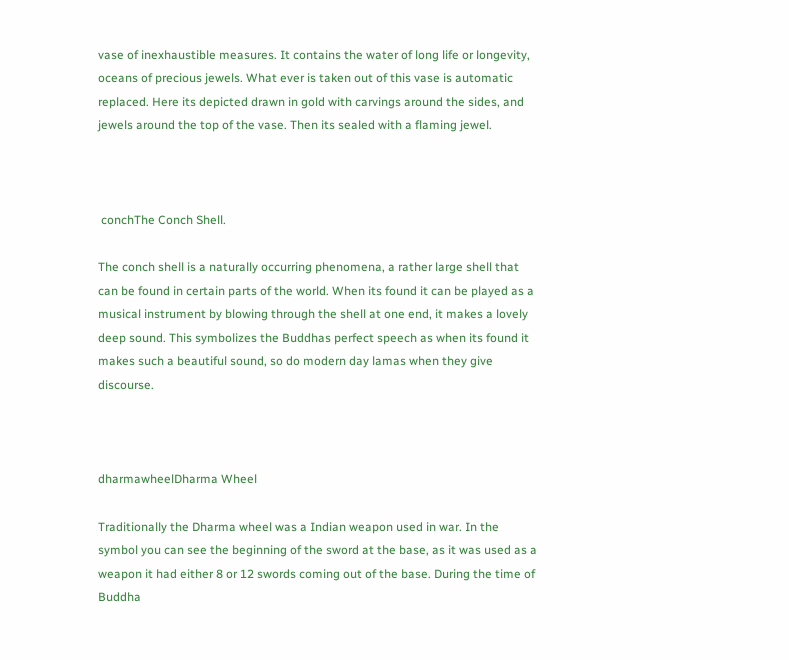vase of inexhaustible measures. It contains the water of long life or longevity, oceans of precious jewels. What ever is taken out of this vase is automatic replaced. Here its depicted drawn in gold with carvings around the sides, and jewels around the top of the vase. Then its sealed with a flaming jewel.



 conchThe Conch Shell.

The conch shell is a naturally occurring phenomena, a rather large shell that can be found in certain parts of the world. When its found it can be played as a musical instrument by blowing through the shell at one end, it makes a lovely deep sound. This symbolizes the Buddhas perfect speech as when its found it makes such a beautiful sound, so do modern day lamas when they give discourse.



dharmawheelDharma Wheel

Traditionally the Dharma wheel was a Indian weapon used in war. In the symbol you can see the beginning of the sword at the base, as it was used as a weapon it had either 8 or 12 swords coming out of the base. During the time of Buddha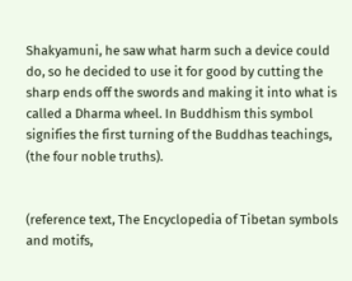Shakyamuni, he saw what harm such a device could do, so he decided to use it for good by cutting the sharp ends off the swords and making it into what is called a Dharma wheel. In Buddhism this symbol signifies the first turning of the Buddhas teachings, (the four noble truths).


(reference text, The Encyclopedia of Tibetan symbols and motifs,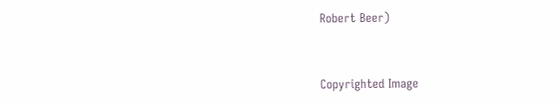Robert Beer)


Copyrighted Image